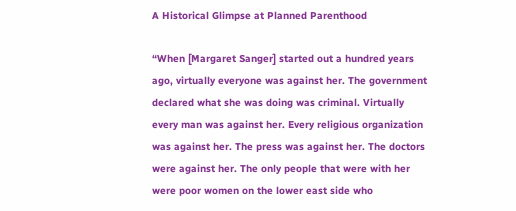A Historical Glimpse at Planned Parenthood

“When [Margaret Sanger] started out a hundred years ago, virtually everyone was against her. The government declared what she was doing was criminal. Virtually every man was against her. Every religious organization was against her. The press was against her. The doctors were against her. The only people that were with her were poor women on the lower east side who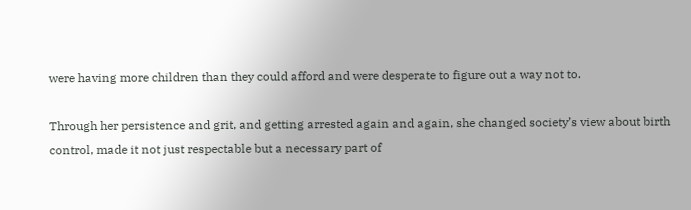were having more children than they could afford and were desperate to figure out a way not to.

Through her persistence and grit, and getting arrested again and again, she changed society’s view about birth control, made it not just respectable but a necessary part of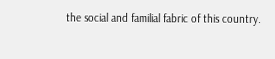the social and familial fabric of this country.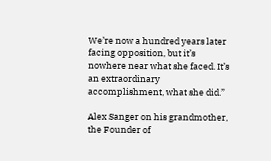We’re now a hundred years later facing opposition, but it’s nowhere near what she faced. It’s an extraordinary accomplishment, what she did.”

Alex Sanger on his grandmother, the Founder of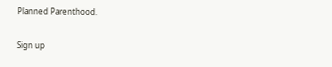Planned Parenthood.

Sign up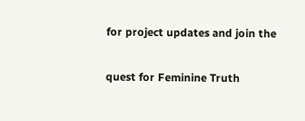for project updates and join the

quest for Feminine Truth